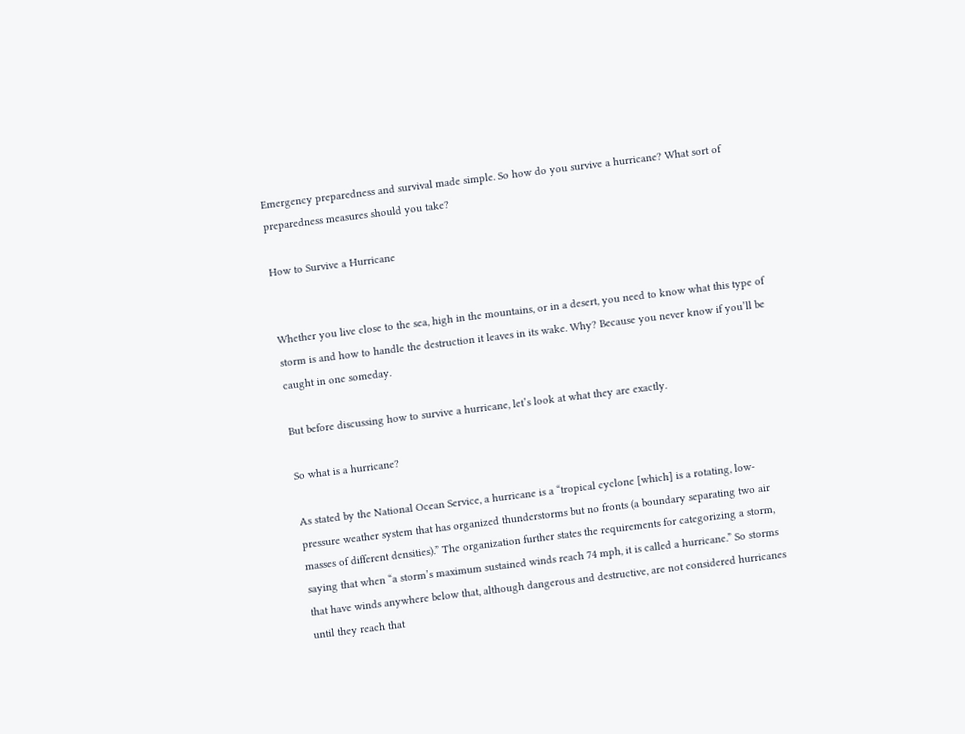Emergency preparedness and survival made simple. So how do you survive a hurricane? What sort of preparedness measures should you take?

How to Survive a Hurricane


Whether you live close to the sea, high in the mountains, or in a desert, you need to know what this type of storm is and how to handle the destruction it leaves in its wake. Why? Because you never know if you’ll be caught in one someday.

But before discussing how to survive a hurricane, let’s look at what they are exactly.

So what is a hurricane?

As stated by the National Ocean Service, a hurricane is a “tropical cyclone [which] is a rotating, low-pressure weather system that has organized thunderstorms but no fronts (a boundary separating two air masses of different densities).” The organization further states the requirements for categorizing a storm, saying that when “a storm’s maximum sustained winds reach 74 mph, it is called a hurricane.” So storms that have winds anywhere below that, although dangerous and destructive, are not considered hurricanes until they reach that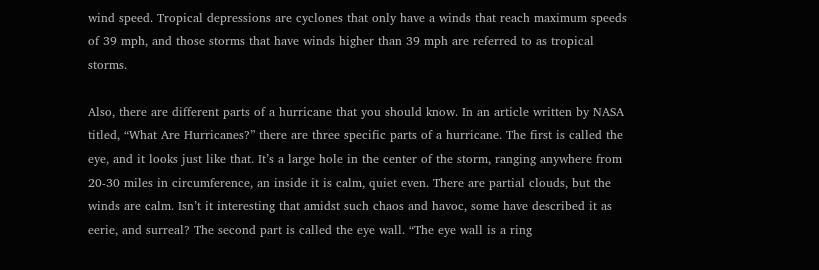wind speed. Tropical depressions are cyclones that only have a winds that reach maximum speeds of 39 mph, and those storms that have winds higher than 39 mph are referred to as tropical storms.

Also, there are different parts of a hurricane that you should know. In an article written by NASA titled, “What Are Hurricanes?” there are three specific parts of a hurricane. The first is called the eye, and it looks just like that. It’s a large hole in the center of the storm, ranging anywhere from 20-30 miles in circumference, an inside it is calm, quiet even. There are partial clouds, but the winds are calm. Isn’t it interesting that amidst such chaos and havoc, some have described it as eerie, and surreal? The second part is called the eye wall. “The eye wall is a ring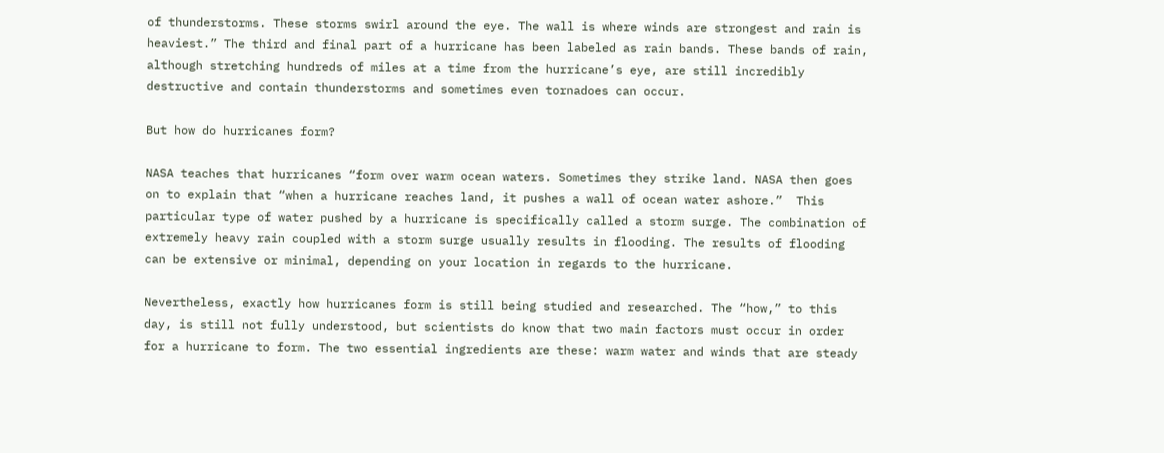of thunderstorms. These storms swirl around the eye. The wall is where winds are strongest and rain is heaviest.” The third and final part of a hurricane has been labeled as rain bands. These bands of rain, although stretching hundreds of miles at a time from the hurricane’s eye, are still incredibly destructive and contain thunderstorms and sometimes even tornadoes can occur.

But how do hurricanes form?

NASA teaches that hurricanes “form over warm ocean waters. Sometimes they strike land. NASA then goes on to explain that “when a hurricane reaches land, it pushes a wall of ocean water ashore.”  This particular type of water pushed by a hurricane is specifically called a storm surge. The combination of extremely heavy rain coupled with a storm surge usually results in flooding. The results of flooding can be extensive or minimal, depending on your location in regards to the hurricane.

Nevertheless, exactly how hurricanes form is still being studied and researched. The “how,” to this day, is still not fully understood, but scientists do know that two main factors must occur in order for a hurricane to form. The two essential ingredients are these: warm water and winds that are steady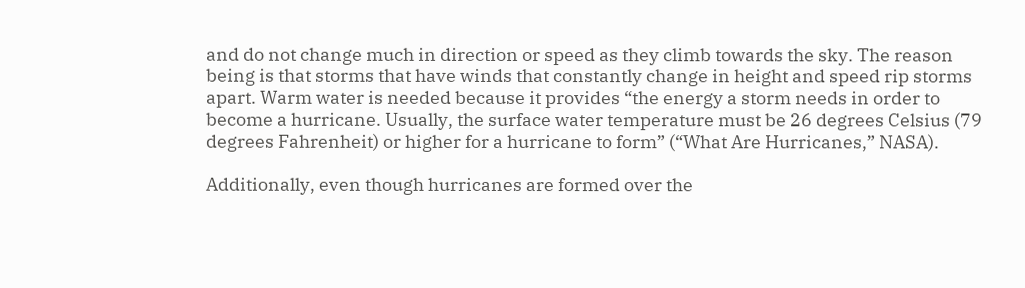and do not change much in direction or speed as they climb towards the sky. The reason being is that storms that have winds that constantly change in height and speed rip storms apart. Warm water is needed because it provides “the energy a storm needs in order to become a hurricane. Usually, the surface water temperature must be 26 degrees Celsius (79 degrees Fahrenheit) or higher for a hurricane to form” (“What Are Hurricanes,” NASA).

Additionally, even though hurricanes are formed over the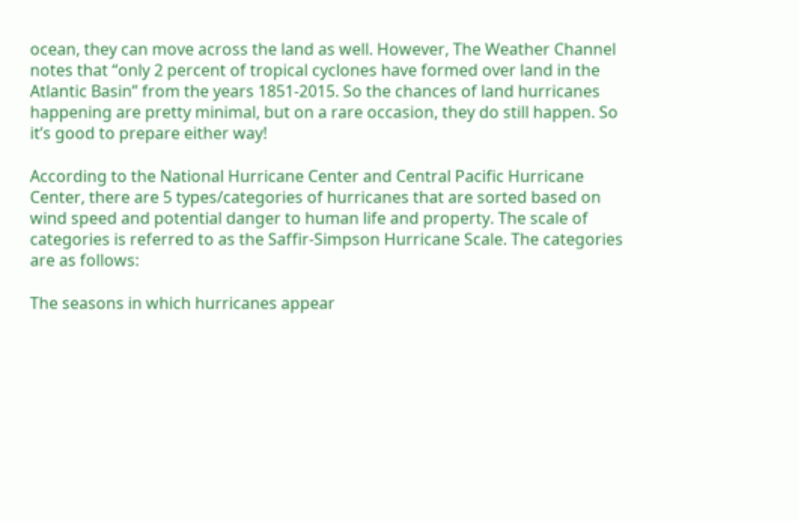ocean, they can move across the land as well. However, The Weather Channel notes that “only 2 percent of tropical cyclones have formed over land in the Atlantic Basin” from the years 1851-2015. So the chances of land hurricanes happening are pretty minimal, but on a rare occasion, they do still happen. So it’s good to prepare either way!

According to the National Hurricane Center and Central Pacific Hurricane Center, there are 5 types/categories of hurricanes that are sorted based on wind speed and potential danger to human life and property. The scale of categories is referred to as the Saffir-Simpson Hurricane Scale. The categories are as follows:

The seasons in which hurricanes appear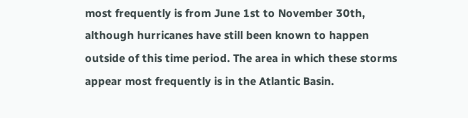most frequently is from June 1st to November 30th, although hurricanes have still been known to happen outside of this time period. The area in which these storms appear most frequently is in the Atlantic Basin.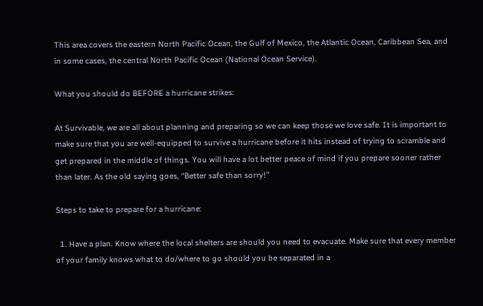This area covers the eastern North Pacific Ocean, the Gulf of Mexico, the Atlantic Ocean, Caribbean Sea, and in some cases, the central North Pacific Ocean (National Ocean Service).

What you should do BEFORE a hurricane strikes:

At Survivable, we are all about planning and preparing so we can keep those we love safe. It is important to make sure that you are well-equipped to survive a hurricane before it hits instead of trying to scramble and get prepared in the middle of things. You will have a lot better peace of mind if you prepare sooner rather than later. As the old saying goes, “Better safe than sorry!”

Steps to take to prepare for a hurricane:

  1. Have a plan. Know where the local shelters are should you need to evacuate. Make sure that every member of your family knows what to do/where to go should you be separated in a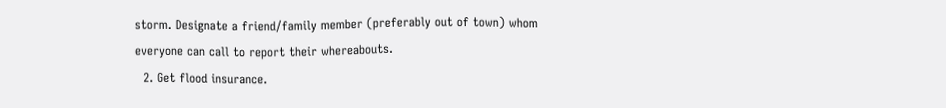storm. Designate a friend/family member (preferably out of town) whom everyone can call to report their whereabouts.
  2. Get flood insurance.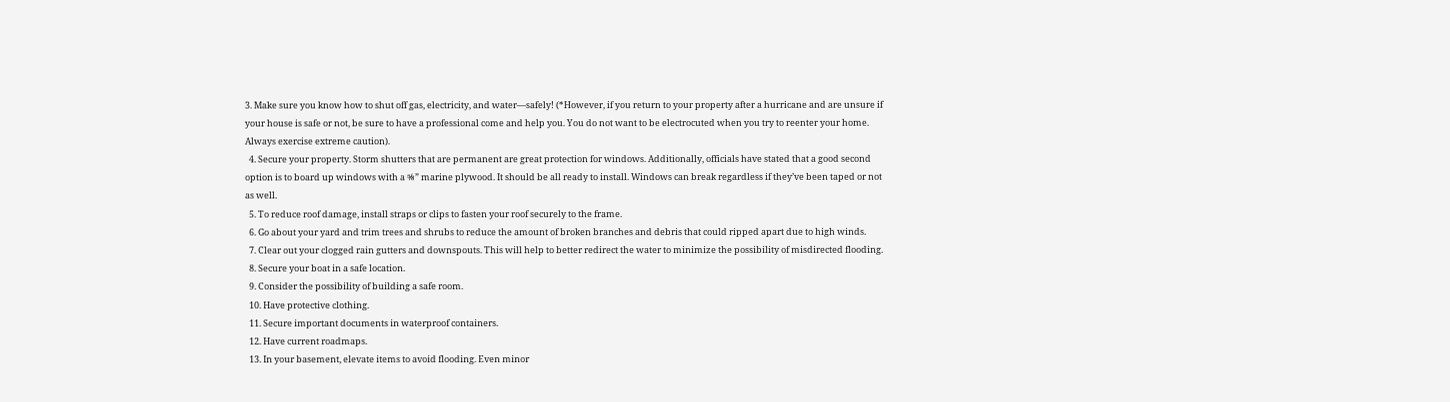3. Make sure you know how to shut off gas, electricity, and water—safely! (*However, if you return to your property after a hurricane and are unsure if your house is safe or not, be sure to have a professional come and help you. You do not want to be electrocuted when you try to reenter your home. Always exercise extreme caution).
  4. Secure your property. Storm shutters that are permanent are great protection for windows. Additionally, officials have stated that a good second option is to board up windows with a ⅝” marine plywood. It should be all ready to install. Windows can break regardless if they’ve been taped or not as well.
  5. To reduce roof damage, install straps or clips to fasten your roof securely to the frame.
  6. Go about your yard and trim trees and shrubs to reduce the amount of broken branches and debris that could ripped apart due to high winds.
  7. Clear out your clogged rain gutters and downspouts. This will help to better redirect the water to minimize the possibility of misdirected flooding.
  8. Secure your boat in a safe location.
  9. Consider the possibility of building a safe room.
  10. Have protective clothing.
  11. Secure important documents in waterproof containers.
  12. Have current roadmaps.
  13. In your basement, elevate items to avoid flooding. Even minor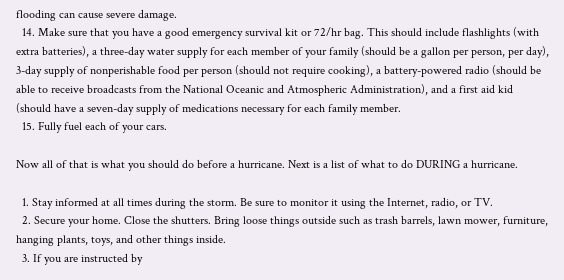flooding can cause severe damage.
  14. Make sure that you have a good emergency survival kit or 72/hr bag. This should include flashlights (with extra batteries), a three-day water supply for each member of your family (should be a gallon per person, per day), 3-day supply of nonperishable food per person (should not require cooking), a battery-powered radio (should be able to receive broadcasts from the National Oceanic and Atmospheric Administration), and a first aid kid (should have a seven-day supply of medications necessary for each family member.
  15. Fully fuel each of your cars.

Now all of that is what you should do before a hurricane. Next is a list of what to do DURING a hurricane.

  1. Stay informed at all times during the storm. Be sure to monitor it using the Internet, radio, or TV.
  2. Secure your home. Close the shutters. Bring loose things outside such as trash barrels, lawn mower, furniture, hanging plants, toys, and other things inside.
  3. If you are instructed by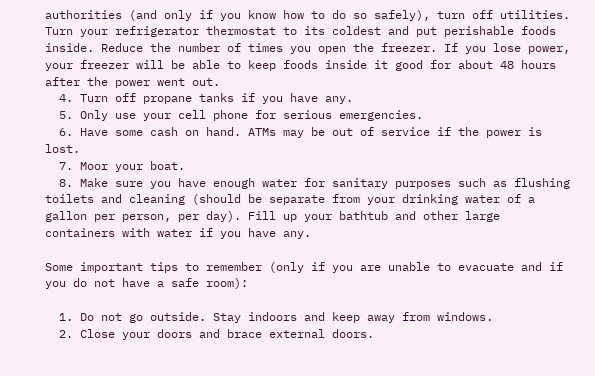authorities (and only if you know how to do so safely), turn off utilities. Turn your refrigerator thermostat to its coldest and put perishable foods inside. Reduce the number of times you open the freezer. If you lose power, your freezer will be able to keep foods inside it good for about 48 hours after the power went out.
  4. Turn off propane tanks if you have any.
  5. Only use your cell phone for serious emergencies.
  6. Have some cash on hand. ATMs may be out of service if the power is lost.
  7. Moor your boat.
  8. Make sure you have enough water for sanitary purposes such as flushing toilets and cleaning (should be separate from your drinking water of a gallon per person, per day). Fill up your bathtub and other large containers with water if you have any.

Some important tips to remember (only if you are unable to evacuate and if you do not have a safe room):

  1. Do not go outside. Stay indoors and keep away from windows.
  2. Close your doors and brace external doors.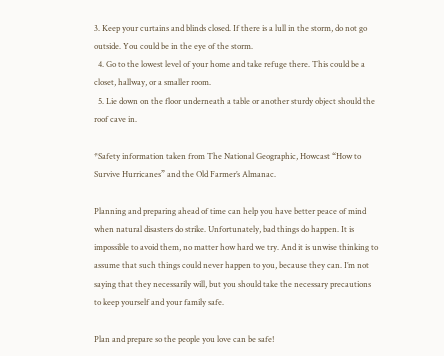3. Keep your curtains and blinds closed. If there is a lull in the storm, do not go outside. You could be in the eye of the storm.
  4. Go to the lowest level of your home and take refuge there. This could be a closet, hallway, or a smaller room.
  5. Lie down on the floor underneath a table or another sturdy object should the roof cave in.

*Safety information taken from The National Geographic, Howcast “How to Survive Hurricanes” and the Old Farmer’s Almanac.

Planning and preparing ahead of time can help you have better peace of mind when natural disasters do strike. Unfortunately, bad things do happen. It is impossible to avoid them, no matter how hard we try. And it is unwise thinking to assume that such things could never happen to you, because they can. I’m not saying that they necessarily will, but you should take the necessary precautions to keep yourself and your family safe.

Plan and prepare so the people you love can be safe!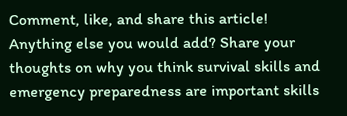Comment, like, and share this article! Anything else you would add? Share your thoughts on why you think survival skills and emergency preparedness are important skills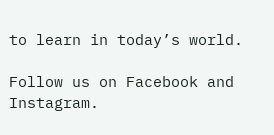to learn in today’s world.

Follow us on Facebook and Instagram.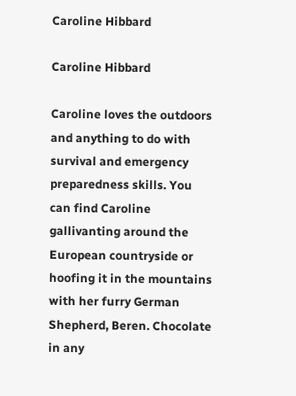Caroline Hibbard

Caroline Hibbard

Caroline loves the outdoors and anything to do with survival and emergency preparedness skills. You can find Caroline gallivanting around the European countryside or hoofing it in the mountains with her furry German Shepherd, Beren. Chocolate in any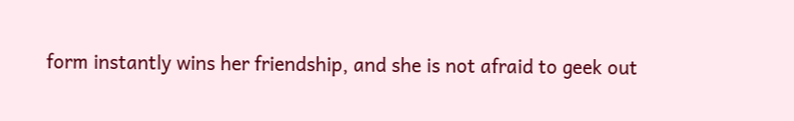form instantly wins her friendship, and she is not afraid to geek out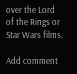over the Lord of the Rings or Star Wars films.

Add comment